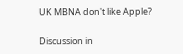UK MBNA don't like Apple?

Discussion in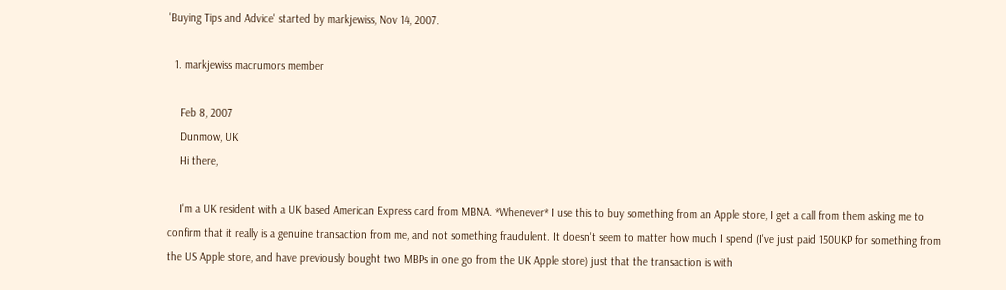'Buying Tips and Advice' started by markjewiss, Nov 14, 2007.

  1. markjewiss macrumors member

    Feb 8, 2007
    Dunmow, UK
    Hi there,

    I'm a UK resident with a UK based American Express card from MBNA. *Whenever* I use this to buy something from an Apple store, I get a call from them asking me to confirm that it really is a genuine transaction from me, and not something fraudulent. It doesn't seem to matter how much I spend (I've just paid 150UKP for something from the US Apple store, and have previously bought two MBPs in one go from the UK Apple store) just that the transaction is with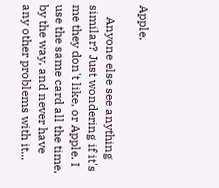Apple.

    Anyone else see anything similar? Just wondering if it's me they don't like, or Apple. I use the same card all the time, by the way, and never have any other problems with it...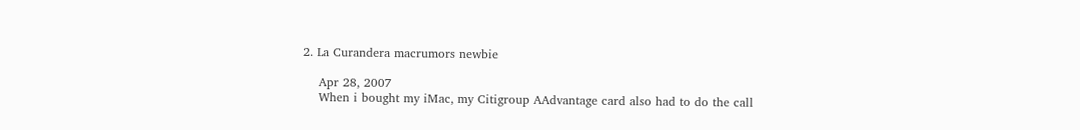2. La Curandera macrumors newbie

    Apr 28, 2007
    When i bought my iMac, my Citigroup AAdvantage card also had to do the call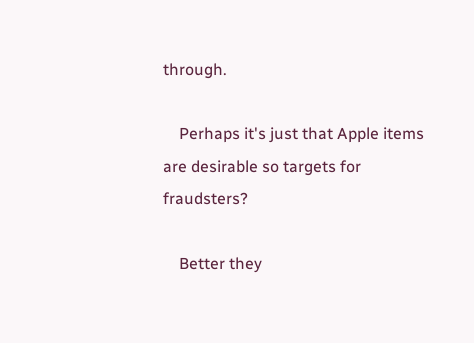through.

    Perhaps it's just that Apple items are desirable so targets for fraudsters?

    Better they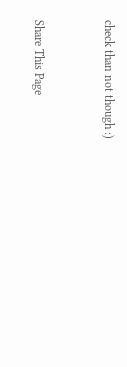check than not though :)


Share This Page